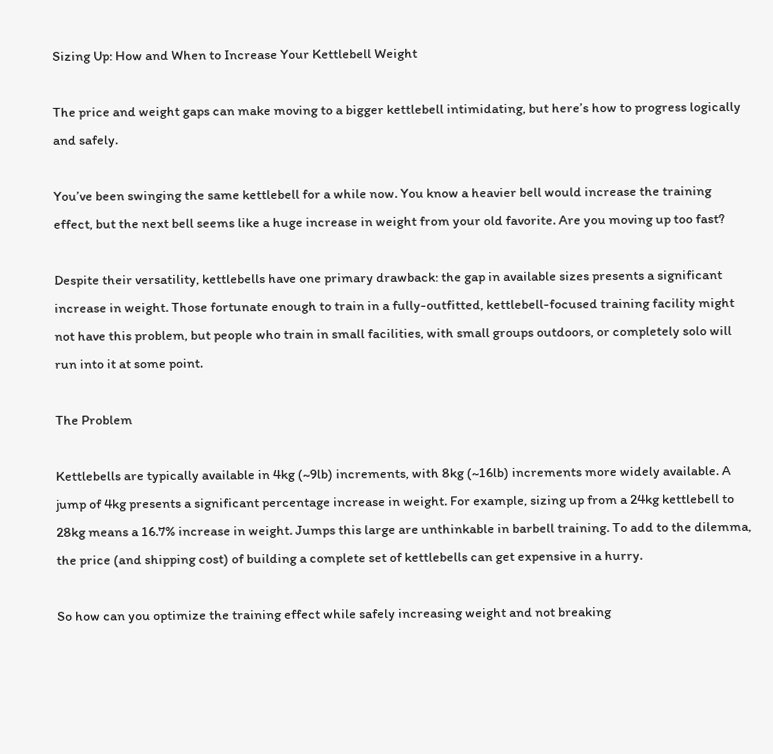Sizing Up: How and When to Increase Your Kettlebell Weight

The price and weight gaps can make moving to a bigger kettlebell intimidating, but here’s how to progress logically and safely.

You’ve been swinging the same kettlebell for a while now. You know a heavier bell would increase the training effect, but the next bell seems like a huge increase in weight from your old favorite. Are you moving up too fast?

Despite their versatility, kettlebells have one primary drawback: the gap in available sizes presents a significant increase in weight. Those fortunate enough to train in a fully-outfitted, kettlebell-focused training facility might not have this problem, but people who train in small facilities, with small groups outdoors, or completely solo will run into it at some point.

The Problem

Kettlebells are typically available in 4kg (~9lb) increments, with 8kg (~16lb) increments more widely available. A jump of 4kg presents a significant percentage increase in weight. For example, sizing up from a 24kg kettlebell to 28kg means a 16.7% increase in weight. Jumps this large are unthinkable in barbell training. To add to the dilemma, the price (and shipping cost) of building a complete set of kettlebells can get expensive in a hurry.

So how can you optimize the training effect while safely increasing weight and not breaking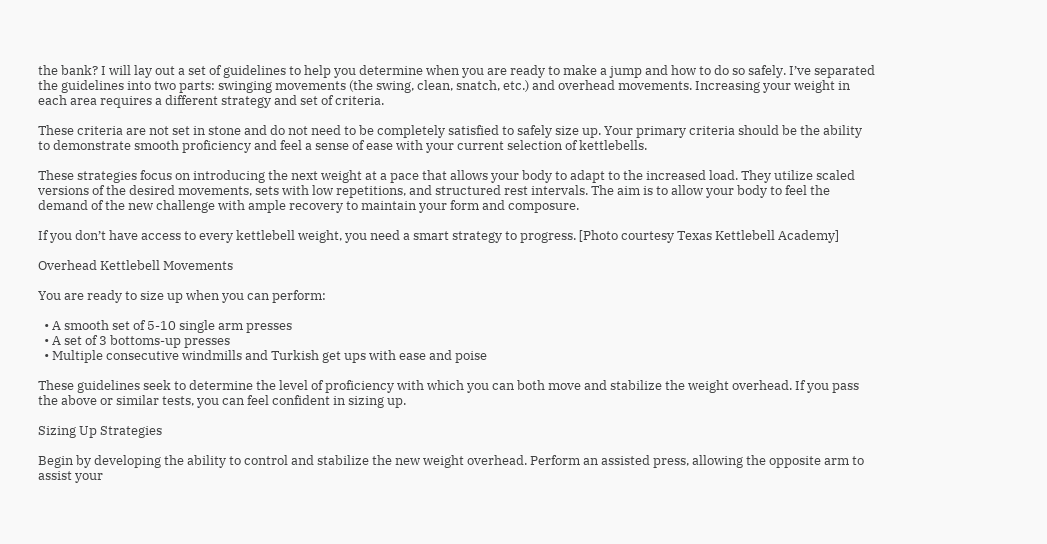the bank? I will lay out a set of guidelines to help you determine when you are ready to make a jump and how to do so safely. I’ve separated the guidelines into two parts: swinging movements (the swing, clean, snatch, etc.) and overhead movements. Increasing your weight in each area requires a different strategy and set of criteria.

These criteria are not set in stone and do not need to be completely satisfied to safely size up. Your primary criteria should be the ability to demonstrate smooth proficiency and feel a sense of ease with your current selection of kettlebells.

These strategies focus on introducing the next weight at a pace that allows your body to adapt to the increased load. They utilize scaled versions of the desired movements, sets with low repetitions, and structured rest intervals. The aim is to allow your body to feel the demand of the new challenge with ample recovery to maintain your form and composure.

If you don’t have access to every kettlebell weight, you need a smart strategy to progress. [Photo courtesy Texas Kettlebell Academy]

Overhead Kettlebell Movements

You are ready to size up when you can perform:

  • A smooth set of 5-10 single arm presses
  • A set of 3 bottoms-up presses
  • Multiple consecutive windmills and Turkish get ups with ease and poise

These guidelines seek to determine the level of proficiency with which you can both move and stabilize the weight overhead. If you pass the above or similar tests, you can feel confident in sizing up.

Sizing Up Strategies

Begin by developing the ability to control and stabilize the new weight overhead. Perform an assisted press, allowing the opposite arm to assist your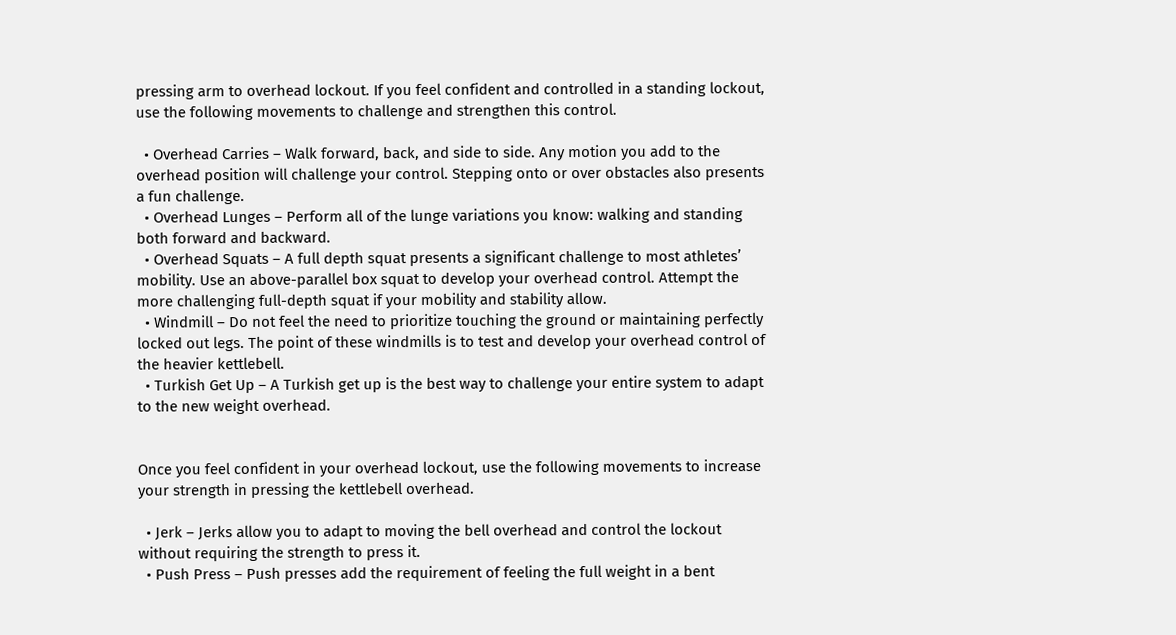pressing arm to overhead lockout. If you feel confident and controlled in a standing lockout, use the following movements to challenge and strengthen this control.

  • Overhead Carries – Walk forward, back, and side to side. Any motion you add to the overhead position will challenge your control. Stepping onto or over obstacles also presents a fun challenge.
  • Overhead Lunges – Perform all of the lunge variations you know: walking and standing both forward and backward.
  • Overhead Squats – A full depth squat presents a significant challenge to most athletes’ mobility. Use an above-parallel box squat to develop your overhead control. Attempt the more challenging full-depth squat if your mobility and stability allow.
  • Windmill – Do not feel the need to prioritize touching the ground or maintaining perfectly locked out legs. The point of these windmills is to test and develop your overhead control of the heavier kettlebell.
  • Turkish Get Up – A Turkish get up is the best way to challenge your entire system to adapt to the new weight overhead.


Once you feel confident in your overhead lockout, use the following movements to increase your strength in pressing the kettlebell overhead.

  • Jerk – Jerks allow you to adapt to moving the bell overhead and control the lockout without requiring the strength to press it.
  • Push Press – Push presses add the requirement of feeling the full weight in a bent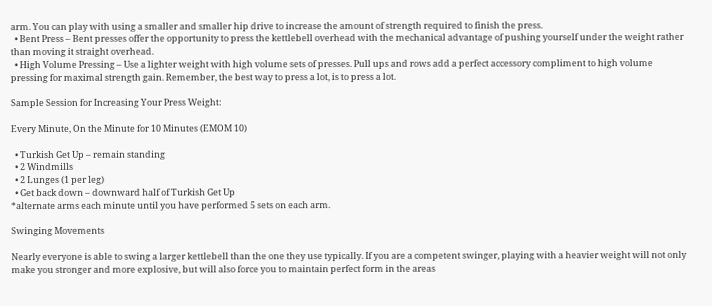arm. You can play with using a smaller and smaller hip drive to increase the amount of strength required to finish the press.
  • Bent Press – Bent presses offer the opportunity to press the kettlebell overhead with the mechanical advantage of pushing yourself under the weight rather than moving it straight overhead.
  • High Volume Pressing – Use a lighter weight with high volume sets of presses. Pull ups and rows add a perfect accessory compliment to high volume pressing for maximal strength gain. Remember, the best way to press a lot, is to press a lot.

Sample Session for Increasing Your Press Weight:

Every Minute, On the Minute for 10 Minutes (EMOM 10)

  • Turkish Get Up – remain standing
  • 2 Windmills
  • 2 Lunges (1 per leg)
  • Get back down – downward half of Turkish Get Up
*alternate arms each minute until you have performed 5 sets on each arm.

Swinging Movements

Nearly everyone is able to swing a larger kettlebell than the one they use typically. If you are a competent swinger, playing with a heavier weight will not only make you stronger and more explosive, but will also force you to maintain perfect form in the areas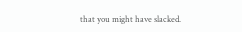that you might have slacked.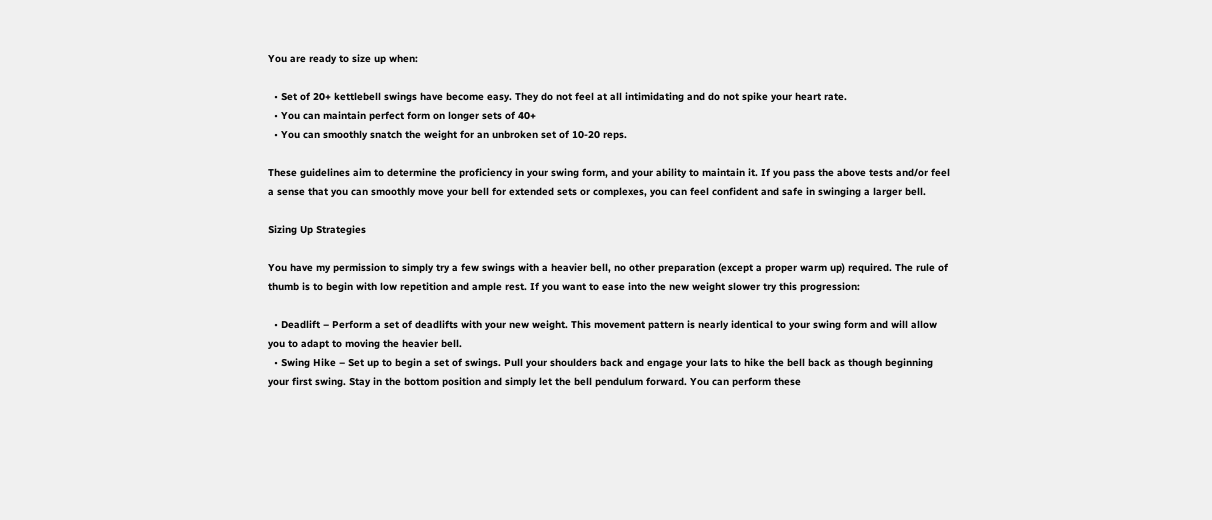You are ready to size up when:

  • Set of 20+ kettlebell swings have become easy. They do not feel at all intimidating and do not spike your heart rate.
  • You can maintain perfect form on longer sets of 40+
  • You can smoothly snatch the weight for an unbroken set of 10-20 reps.

These guidelines aim to determine the proficiency in your swing form, and your ability to maintain it. If you pass the above tests and/or feel a sense that you can smoothly move your bell for extended sets or complexes, you can feel confident and safe in swinging a larger bell.

Sizing Up Strategies

You have my permission to simply try a few swings with a heavier bell, no other preparation (except a proper warm up) required. The rule of thumb is to begin with low repetition and ample rest. If you want to ease into the new weight slower try this progression:

  • Deadlift – Perform a set of deadlifts with your new weight. This movement pattern is nearly identical to your swing form and will allow you to adapt to moving the heavier bell.
  • Swing Hike – Set up to begin a set of swings. Pull your shoulders back and engage your lats to hike the bell back as though beginning your first swing. Stay in the bottom position and simply let the bell pendulum forward. You can perform these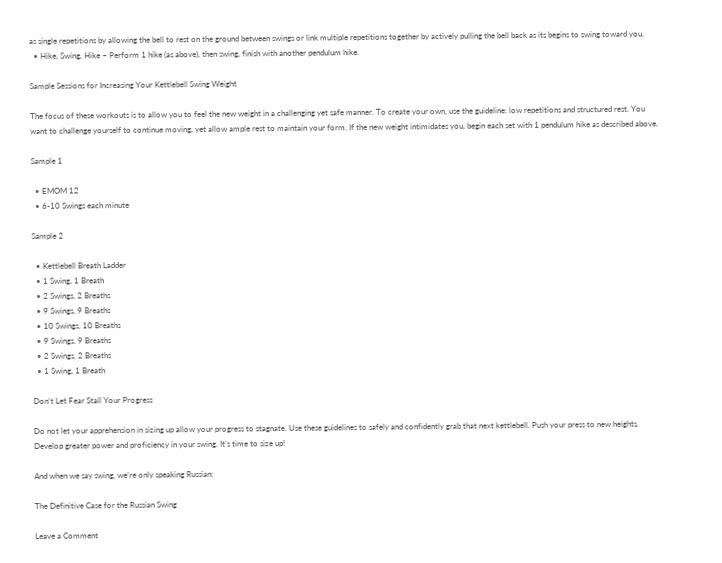as single repetitions by allowing the bell to rest on the ground between swings or link multiple repetitions together by actively pulling the bell back as its begins to swing toward you.
  • Hike, Swing, Hike – Perform 1 hike (as above), then swing, finish with another pendulum hike.

Sample Sessions for Increasing Your Kettlebell Swing Weight

The focus of these workouts is to allow you to feel the new weight in a challenging yet safe manner. To create your own, use the guideline: low repetitions and structured rest. You want to challenge yourself to continue moving, yet allow ample rest to maintain your form. If the new weight intimidates you, begin each set with 1 pendulum hike as described above.

Sample 1

  • EMOM 12
  • 6-10 Swings each minute

Sample 2

  • Kettlebell Breath Ladder
  • 1 Swing, 1 Breath
  • 2 Swings, 2 Breaths
  • 9 Swings, 9 Breaths
  • 10 Swings, 10 Breaths
  • 9 Swings, 9 Breaths
  • 2 Swings, 2 Breaths
  • 1 Swing, 1 Breath

Don’t Let Fear Stall Your Progress

Do not let your apprehension in sizing up allow your progress to stagnate. Use these guidelines to safely and confidently grab that next kettlebell. Push your press to new heights. Develop greater power and proficiency in your swing. It’s time to size up!

And when we say swing, we’re only speaking Russian:

The Definitive Case for the Russian Swing

Leave a Comment